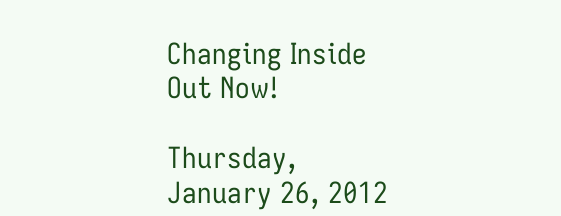Changing Inside Out Now!

Thursday, January 26, 2012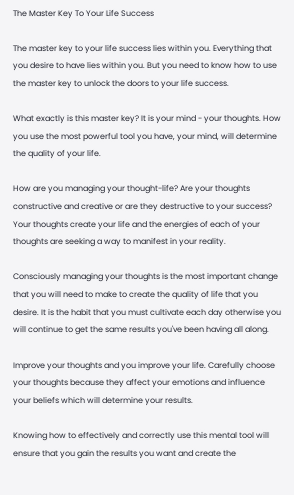The Master Key To Your Life Success

The master key to your life success lies within you. Everything that you desire to have lies within you. But you need to know how to use the master key to unlock the doors to your life success.

What exactly is this master key? It is your mind - your thoughts. How you use the most powerful tool you have, your mind, will determine the quality of your life.

How are you managing your thought-life? Are your thoughts constructive and creative or are they destructive to your success? Your thoughts create your life and the energies of each of your thoughts are seeking a way to manifest in your reality.

Consciously managing your thoughts is the most important change that you will need to make to create the quality of life that you desire. It is the habit that you must cultivate each day otherwise you will continue to get the same results you've been having all along.

Improve your thoughts and you improve your life. Carefully choose your thoughts because they affect your emotions and influence your beliefs which will determine your results.

Knowing how to effectively and correctly use this mental tool will ensure that you gain the results you want and create the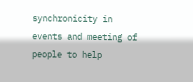synchronicity in events and meeting of people to help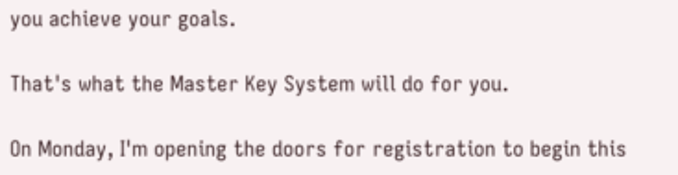you achieve your goals.

That's what the Master Key System will do for you.

On Monday, I'm opening the doors for registration to begin this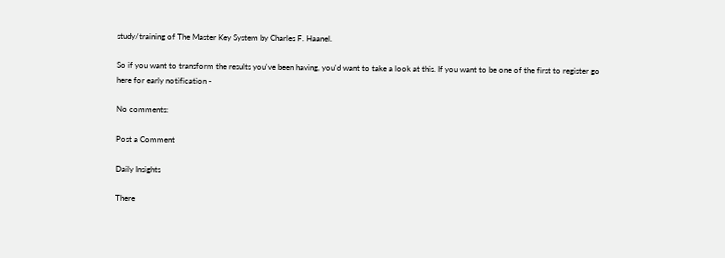study/training of The Master Key System by Charles F. Haanel.

So if you want to transform the results you've been having, you'd want to take a look at this. If you want to be one of the first to register go here for early notification -

No comments:

Post a Comment

Daily Insights

There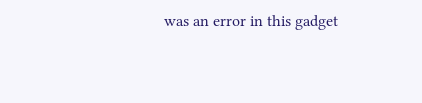was an error in this gadget